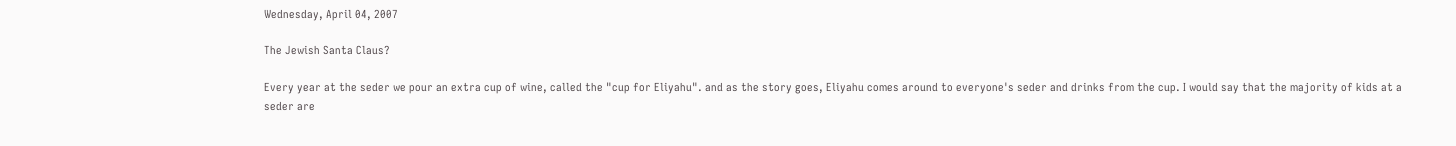Wednesday, April 04, 2007

The Jewish Santa Claus?

Every year at the seder we pour an extra cup of wine, called the "cup for Eliyahu". and as the story goes, Eliyahu comes around to everyone's seder and drinks from the cup. I would say that the majority of kids at a seder are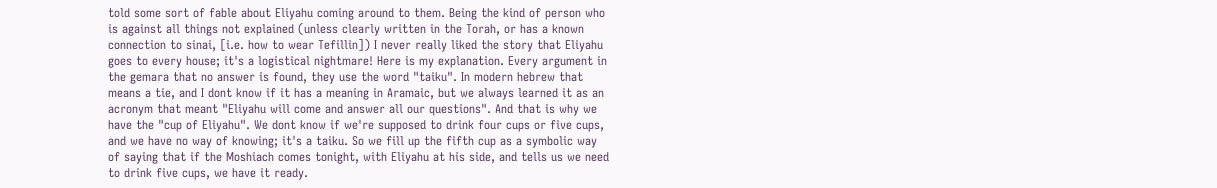told some sort of fable about Eliyahu coming around to them. Being the kind of person who is against all things not explained (unless clearly written in the Torah, or has a known connection to sinai, [i.e. how to wear Tefillin]) I never really liked the story that Eliyahu goes to every house; it's a logistical nightmare! Here is my explanation. Every argument in the gemara that no answer is found, they use the word "taiku". In modern hebrew that means a tie, and I dont know if it has a meaning in Aramaic, but we always learned it as an acronym that meant "Eliyahu will come and answer all our questions". And that is why we have the "cup of Eliyahu". We dont know if we're supposed to drink four cups or five cups, and we have no way of knowing; it's a taiku. So we fill up the fifth cup as a symbolic way of saying that if the Moshiach comes tonight, with Eliyahu at his side, and tells us we need to drink five cups, we have it ready.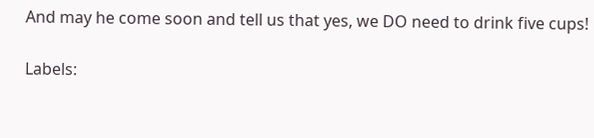And may he come soon and tell us that yes, we DO need to drink five cups!

Labels: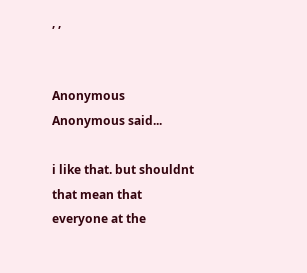, ,


Anonymous Anonymous said...

i like that. but shouldnt that mean that everyone at the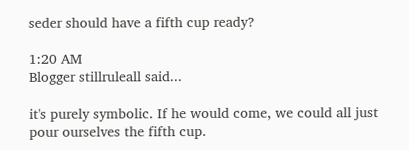seder should have a fifth cup ready?

1:20 AM
Blogger stillruleall said...

it's purely symbolic. If he would come, we could all just pour ourselves the fifth cup.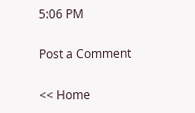5:06 PM

Post a Comment

<< Home